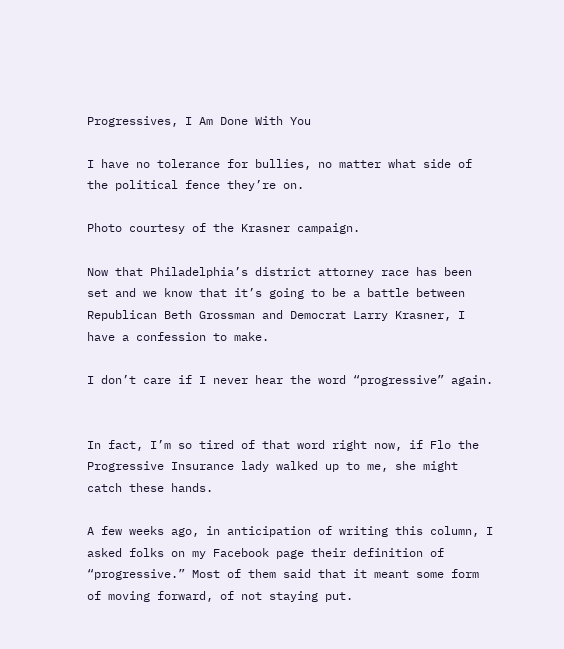Progressives, I Am Done With You

I have no tolerance for bullies, no matter what side of the political fence they’re on.

Photo courtesy of the Krasner campaign.

Now that Philadelphia’s district attorney race has been set and we know that it’s going to be a battle between Republican Beth Grossman and Democrat Larry Krasner, I have a confession to make.

I don’t care if I never hear the word “progressive” again.


In fact, I’m so tired of that word right now, if Flo the Progressive Insurance lady walked up to me, she might catch these hands.

A few weeks ago, in anticipation of writing this column, I asked folks on my Facebook page their definition of “progressive.” Most of them said that it meant some form of moving forward, of not staying put.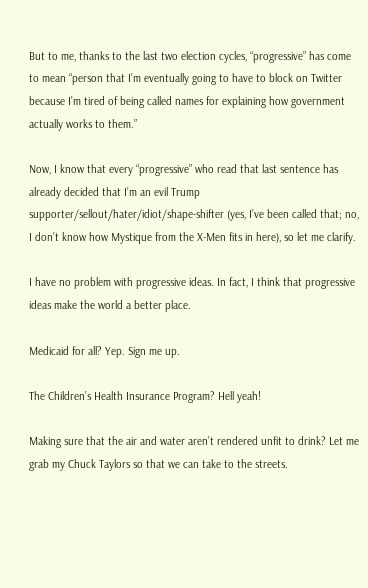But to me, thanks to the last two election cycles, “progressive” has come to mean “person that I’m eventually going to have to block on Twitter because I’m tired of being called names for explaining how government actually works to them.”

Now, I know that every “progressive” who read that last sentence has already decided that I’m an evil Trump supporter/sellout/hater/idiot/shape-shifter (yes, I’ve been called that; no, I don’t know how Mystique from the X-Men fits in here), so let me clarify.

I have no problem with progressive ideas. In fact, I think that progressive ideas make the world a better place.

Medicaid for all? Yep. Sign me up.

The Children’s Health Insurance Program? Hell yeah!

Making sure that the air and water aren’t rendered unfit to drink? Let me grab my Chuck Taylors so that we can take to the streets.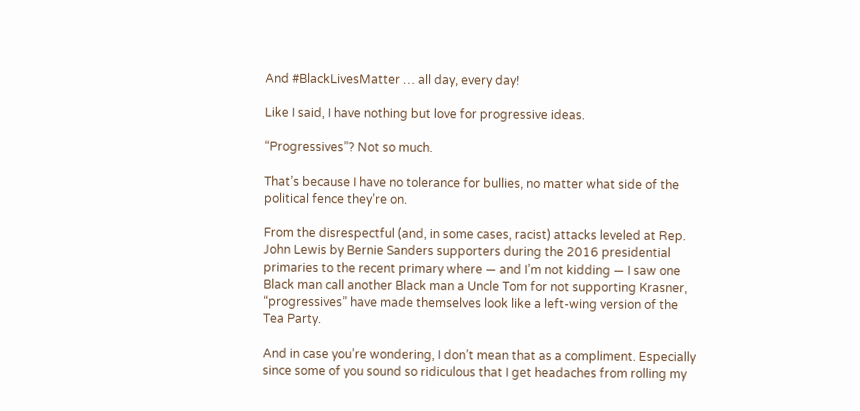And #BlackLivesMatter … all day, every day!

Like I said, I have nothing but love for progressive ideas.

“Progressives”? Not so much.

That’s because I have no tolerance for bullies, no matter what side of the political fence they’re on.

From the disrespectful (and, in some cases, racist) attacks leveled at Rep. John Lewis by Bernie Sanders supporters during the 2016 presidential primaries to the recent primary where — and I’m not kidding — I saw one Black man call another Black man a Uncle Tom for not supporting Krasner, “progressives” have made themselves look like a left-wing version of the Tea Party.

And in case you’re wondering, I don’t mean that as a compliment. Especially since some of you sound so ridiculous that I get headaches from rolling my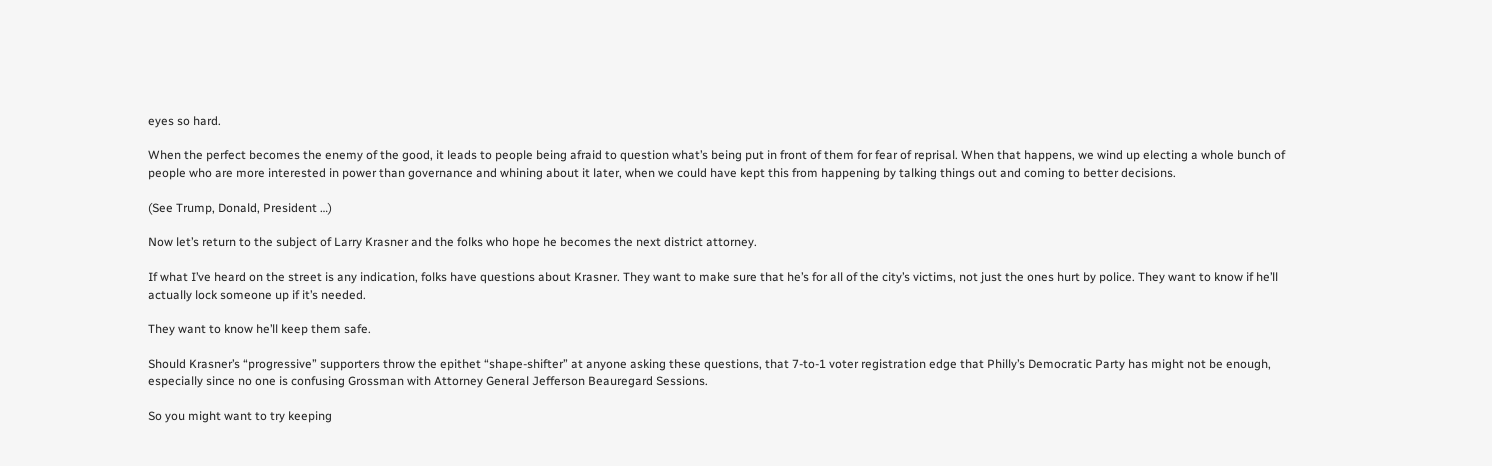eyes so hard.

When the perfect becomes the enemy of the good, it leads to people being afraid to question what’s being put in front of them for fear of reprisal. When that happens, we wind up electing a whole bunch of people who are more interested in power than governance and whining about it later, when we could have kept this from happening by talking things out and coming to better decisions.

(See Trump, Donald, President …)

Now let’s return to the subject of Larry Krasner and the folks who hope he becomes the next district attorney.

If what I’ve heard on the street is any indication, folks have questions about Krasner. They want to make sure that he’s for all of the city’s victims, not just the ones hurt by police. They want to know if he’ll actually lock someone up if it’s needed.

They want to know he’ll keep them safe.

Should Krasner’s “progressive” supporters throw the epithet “shape-shifter” at anyone asking these questions, that 7-to-1 voter registration edge that Philly’s Democratic Party has might not be enough, especially since no one is confusing Grossman with Attorney General Jefferson Beauregard Sessions.

So you might want to try keeping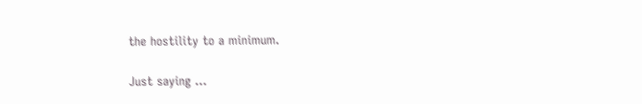the hostility to a minimum.

Just saying …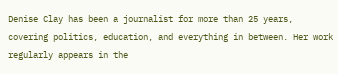Denise Clay has been a journalist for more than 25 years, covering politics, education, and everything in between. Her work regularly appears in the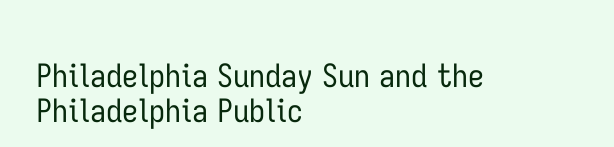Philadelphia Sunday Sun and the Philadelphia Public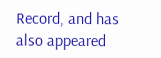Record, and has also appeared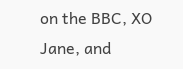on the BBC, XO Jane, and